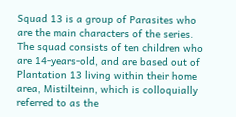Squad 13 is a group of Parasites who are the main characters of the series. The squad consists of ten children who are 14-years-old, and are based out of Plantation 13 living within their home area, Mistilteinn, which is colloquially referred to as the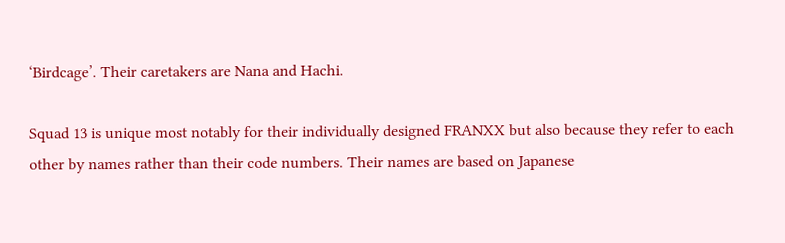‘Birdcage’. Their caretakers are Nana and Hachi.

Squad 13 is unique most notably for their individually designed FRANXX but also because they refer to each other by names rather than their code numbers. Their names are based on Japanese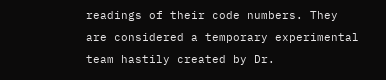readings of their code numbers. They are considered a temporary experimental team hastily created by Dr.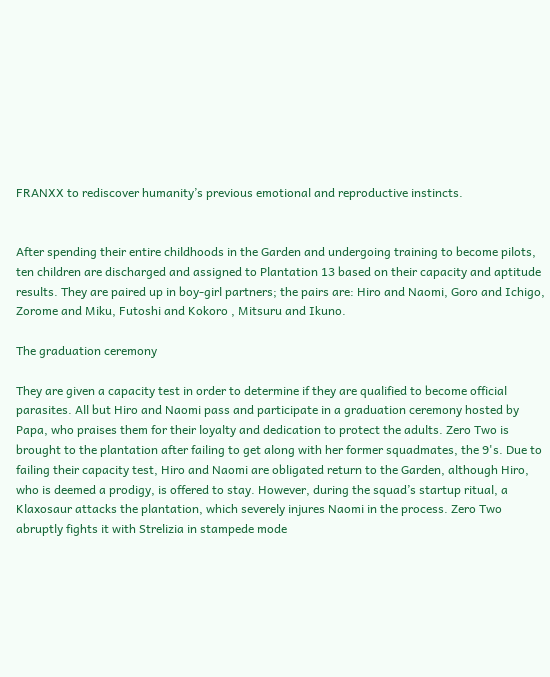FRANXX to rediscover humanity’s previous emotional and reproductive instincts.


After spending their entire childhoods in the Garden and undergoing training to become pilots, ten children are discharged and assigned to Plantation 13 based on their capacity and aptitude results. They are paired up in boy-girl partners; the pairs are: Hiro and Naomi, Goro and Ichigo, Zorome and Miku, Futoshi and Kokoro , Mitsuru and Ikuno.

The graduation ceremony

They are given a capacity test in order to determine if they are qualified to become official parasites. All but Hiro and Naomi pass and participate in a graduation ceremony hosted by Papa, who praises them for their loyalty and dedication to protect the adults. Zero Two is brought to the plantation after failing to get along with her former squadmates, the 9's. Due to failing their capacity test, Hiro and Naomi are obligated return to the Garden, although Hiro, who is deemed a prodigy, is offered to stay. However, during the squad’s startup ritual, a Klaxosaur attacks the plantation, which severely injures Naomi in the process. Zero Two abruptly fights it with Strelizia in stampede mode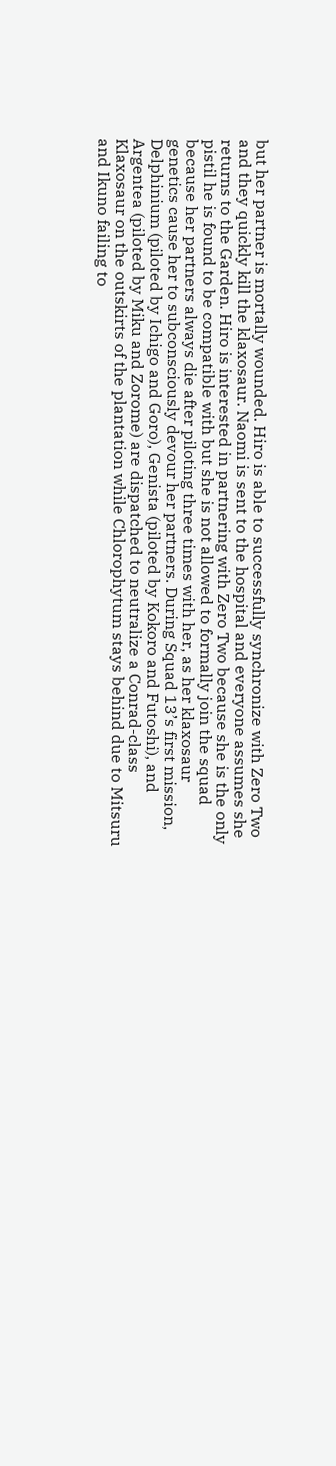but her partner is mortally wounded. Hiro is able to successfully synchronize with Zero Two and they quickly kill the klaxosaur. Naomi is sent to the hospital and everyone assumes she returns to the Garden. Hiro is interested in partnering with Zero Two because she is the only pistil he is found to be compatible with but she is not allowed to formally join the squad because her partners always die after piloting three times with her, as her klaxosaur genetics cause her to subconsciously devour her partners. During Squad 13’s first mission, Delphinium (piloted by Ichigo and Goro), Genista (piloted by Kokoro and Futoshi), and Argentea (piloted by Miku and Zorome) are dispatched to neutralize a Conrad-class Klaxosaur on the outskirts of the plantation while Chlorophytum stays behind due to Mitsuru and Ikuno failing to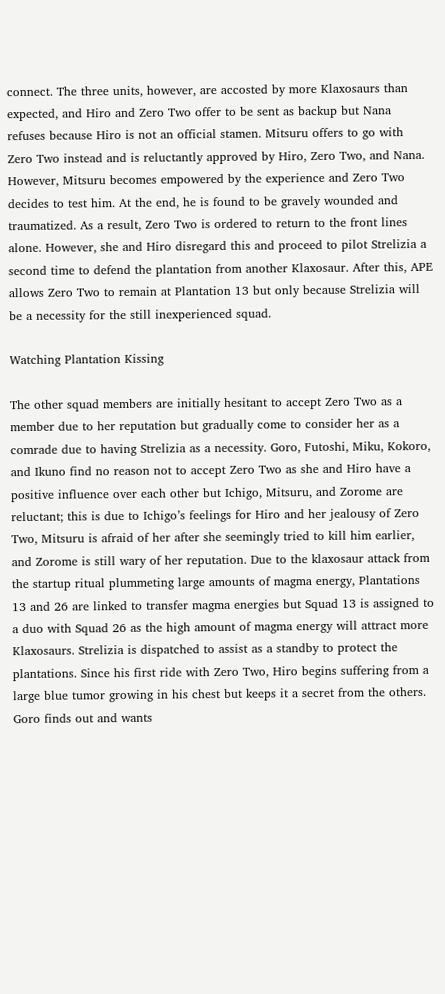connect. The three units, however, are accosted by more Klaxosaurs than expected, and Hiro and Zero Two offer to be sent as backup but Nana refuses because Hiro is not an official stamen. Mitsuru offers to go with Zero Two instead and is reluctantly approved by Hiro, Zero Two, and Nana. However, Mitsuru becomes empowered by the experience and Zero Two decides to test him. At the end, he is found to be gravely wounded and traumatized. As a result, Zero Two is ordered to return to the front lines alone. However, she and Hiro disregard this and proceed to pilot Strelizia a second time to defend the plantation from another Klaxosaur. After this, APE allows Zero Two to remain at Plantation 13 but only because Strelizia will be a necessity for the still inexperienced squad.

Watching Plantation Kissing

The other squad members are initially hesitant to accept Zero Two as a member due to her reputation but gradually come to consider her as a comrade due to having Strelizia as a necessity. Goro, Futoshi, Miku, Kokoro, and Ikuno find no reason not to accept Zero Two as she and Hiro have a positive influence over each other but Ichigo, Mitsuru, and Zorome are reluctant; this is due to Ichigo’s feelings for Hiro and her jealousy of Zero Two, Mitsuru is afraid of her after she seemingly tried to kill him earlier, and Zorome is still wary of her reputation. Due to the klaxosaur attack from the startup ritual plummeting large amounts of magma energy, Plantations 13 and 26 are linked to transfer magma energies but Squad 13 is assigned to a duo with Squad 26 as the high amount of magma energy will attract more Klaxosaurs. Strelizia is dispatched to assist as a standby to protect the plantations. Since his first ride with Zero Two, Hiro begins suffering from a large blue tumor growing in his chest but keeps it a secret from the others. Goro finds out and wants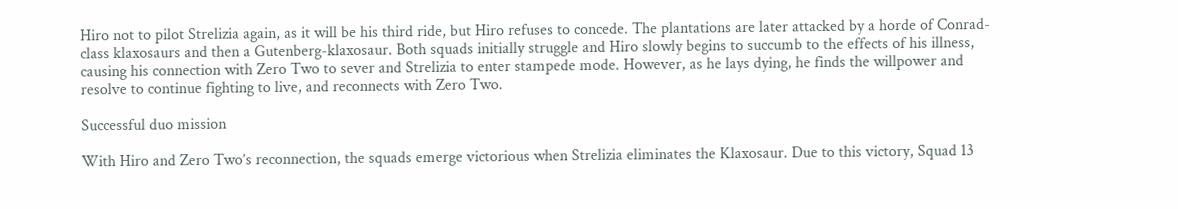Hiro not to pilot Strelizia again, as it will be his third ride, but Hiro refuses to concede. The plantations are later attacked by a horde of Conrad-class klaxosaurs and then a Gutenberg-klaxosaur. Both squads initially struggle and Hiro slowly begins to succumb to the effects of his illness, causing his connection with Zero Two to sever and Strelizia to enter stampede mode. However, as he lays dying, he finds the willpower and resolve to continue fighting to live, and reconnects with Zero Two.

Successful duo mission

With Hiro and Zero Two’s reconnection, the squads emerge victorious when Strelizia eliminates the Klaxosaur. Due to this victory, Squad 13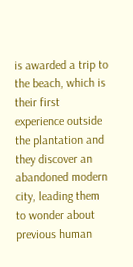is awarded a trip to the beach, which is their first experience outside the plantation and they discover an abandoned modern city, leading them to wonder about previous human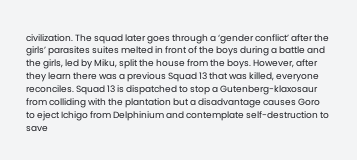civilization. The squad later goes through a ‘gender conflict’ after the girls’ parasites suites melted in front of the boys during a battle and the girls, led by Miku, split the house from the boys. However, after they learn there was a previous Squad 13 that was killed, everyone reconciles. Squad 13 is dispatched to stop a Gutenberg-klaxosaur from colliding with the plantation but a disadvantage causes Goro to eject Ichigo from Delphinium and contemplate self-destruction to save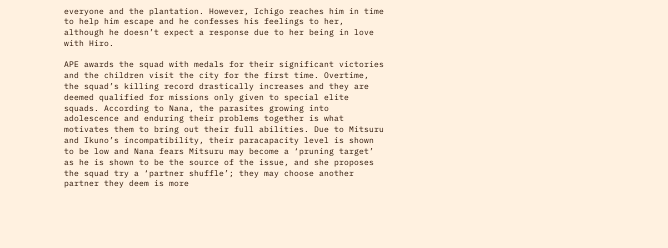everyone and the plantation. However, Ichigo reaches him in time to help him escape and he confesses his feelings to her, although he doesn’t expect a response due to her being in love with Hiro.

APE awards the squad with medals for their significant victories and the children visit the city for the first time. Overtime, the squad’s killing record drastically increases and they are deemed qualified for missions only given to special elite squads. According to Nana, the parasites growing into adolescence and enduring their problems together is what motivates them to bring out their full abilities. Due to Mitsuru and Ikuno’s incompatibility, their paracapacity level is shown to be low and Nana fears Mitsuru may become a ‘pruning target’ as he is shown to be the source of the issue, and she proposes the squad try a ‘partner shuffle’; they may choose another partner they deem is more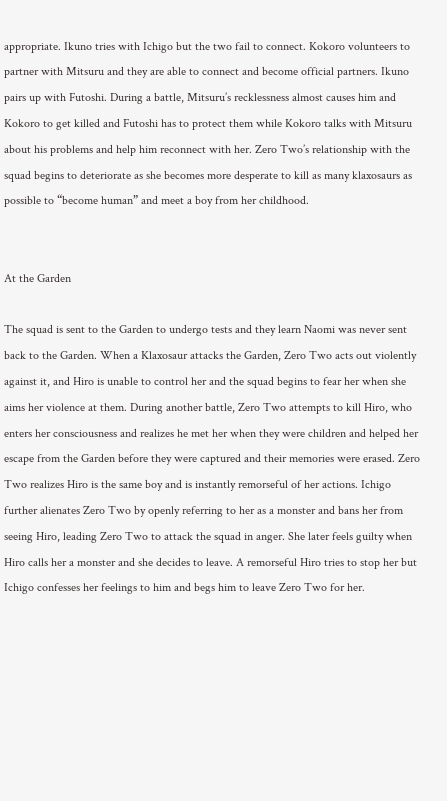appropriate. Ikuno tries with Ichigo but the two fail to connect. Kokoro volunteers to partner with Mitsuru and they are able to connect and become official partners. Ikuno pairs up with Futoshi. During a battle, Mitsuru’s recklessness almost causes him and Kokoro to get killed and Futoshi has to protect them while Kokoro talks with Mitsuru about his problems and help him reconnect with her. Zero Two’s relationship with the squad begins to deteriorate as she becomes more desperate to kill as many klaxosaurs as possible to “become human” and meet a boy from her childhood.


At the Garden

The squad is sent to the Garden to undergo tests and they learn Naomi was never sent back to the Garden. When a Klaxosaur attacks the Garden, Zero Two acts out violently against it, and Hiro is unable to control her and the squad begins to fear her when she aims her violence at them. During another battle, Zero Two attempts to kill Hiro, who enters her consciousness and realizes he met her when they were children and helped her escape from the Garden before they were captured and their memories were erased. Zero Two realizes Hiro is the same boy and is instantly remorseful of her actions. Ichigo further alienates Zero Two by openly referring to her as a monster and bans her from seeing Hiro, leading Zero Two to attack the squad in anger. She later feels guilty when Hiro calls her a monster and she decides to leave. A remorseful Hiro tries to stop her but Ichigo confesses her feelings to him and begs him to leave Zero Two for her.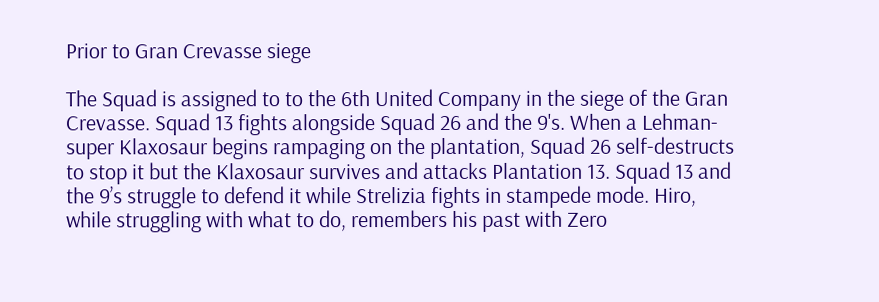Prior to Gran Crevasse siege

The Squad is assigned to to the 6th United Company in the siege of the Gran Crevasse. Squad 13 fights alongside Squad 26 and the 9's. When a Lehman-super Klaxosaur begins rampaging on the plantation, Squad 26 self-destructs to stop it but the Klaxosaur survives and attacks Plantation 13. Squad 13 and the 9’s struggle to defend it while Strelizia fights in stampede mode. Hiro, while struggling with what to do, remembers his past with Zero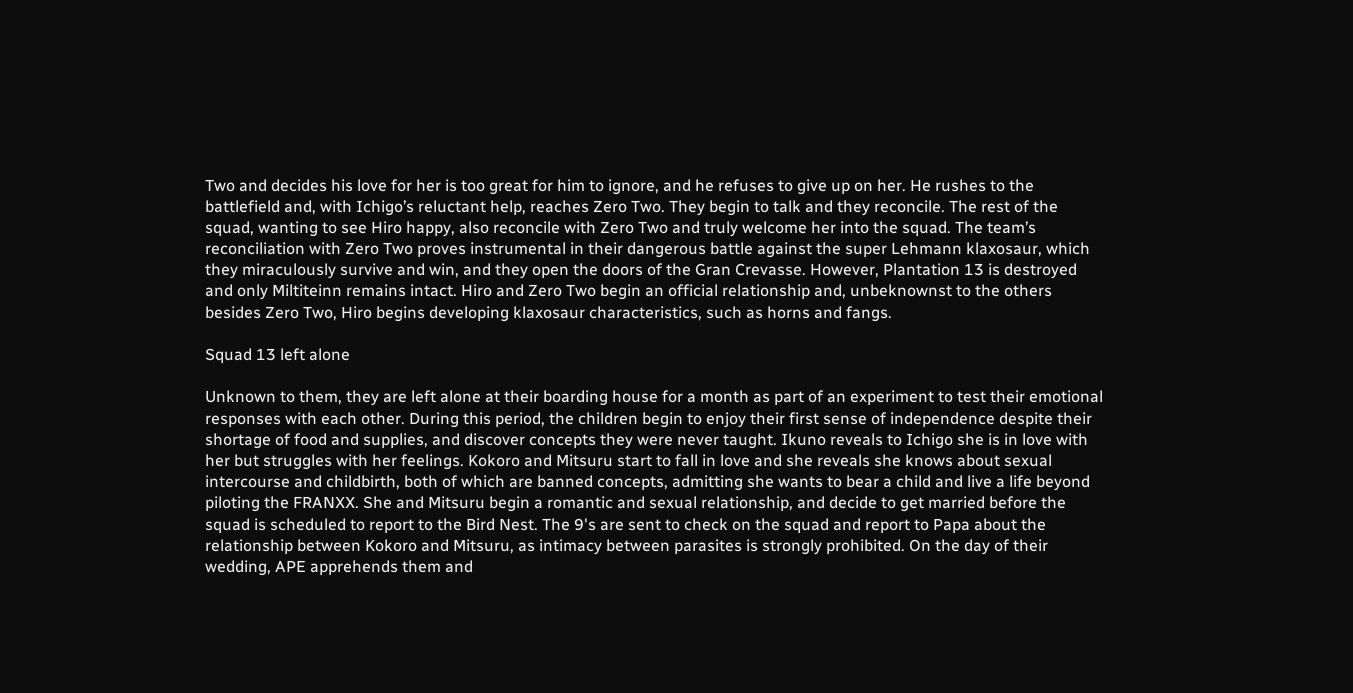Two and decides his love for her is too great for him to ignore, and he refuses to give up on her. He rushes to the battlefield and, with Ichigo’s reluctant help, reaches Zero Two. They begin to talk and they reconcile. The rest of the squad, wanting to see Hiro happy, also reconcile with Zero Two and truly welcome her into the squad. The team’s reconciliation with Zero Two proves instrumental in their dangerous battle against the super Lehmann klaxosaur, which they miraculously survive and win, and they open the doors of the Gran Crevasse. However, Plantation 13 is destroyed and only Miltiteinn remains intact. Hiro and Zero Two begin an official relationship and, unbeknownst to the others besides Zero Two, Hiro begins developing klaxosaur characteristics, such as horns and fangs.

Squad 13 left alone

Unknown to them, they are left alone at their boarding house for a month as part of an experiment to test their emotional responses with each other. During this period, the children begin to enjoy their first sense of independence despite their shortage of food and supplies, and discover concepts they were never taught. Ikuno reveals to Ichigo she is in love with her but struggles with her feelings. Kokoro and Mitsuru start to fall in love and she reveals she knows about sexual intercourse and childbirth, both of which are banned concepts, admitting she wants to bear a child and live a life beyond piloting the FRANXX. She and Mitsuru begin a romantic and sexual relationship, and decide to get married before the squad is scheduled to report to the Bird Nest. The 9's are sent to check on the squad and report to Papa about the relationship between Kokoro and Mitsuru, as intimacy between parasites is strongly prohibited. On the day of their wedding, APE apprehends them and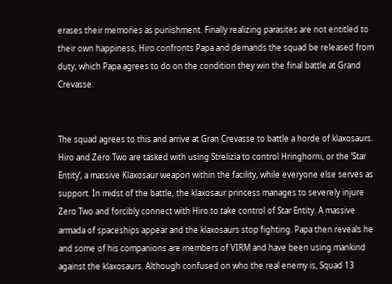erases their memories as punishment. Finally realizing parasites are not entitled to their own happiness, Hiro confronts Papa and demands the squad be released from duty, which Papa agrees to do on the condition they win the final battle at Grand Crevasse.


The squad agrees to this and arrive at Gran Crevasse to battle a horde of klaxosaurs. Hiro and Zero Two are tasked with using Strelizia to control Hringhorni, or the ‘Star Entity’, a massive Klaxosaur weapon within the facility, while everyone else serves as support. In midst of the battle, the klaxosaur princess manages to severely injure Zero Two and forcibly connect with Hiro to take control of Star Entity. A massive armada of spaceships appear and the klaxosaurs stop fighting. Papa then reveals he and some of his companions are members of VIRM and have been using mankind against the klaxosaurs. Although confused on who the real enemy is, Squad 13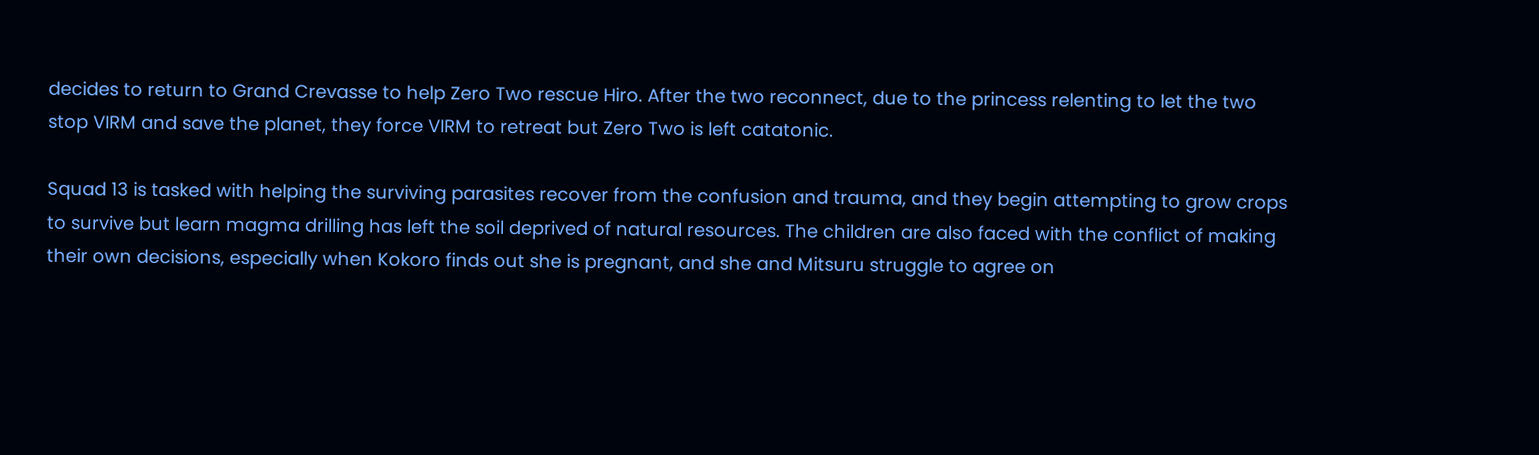decides to return to Grand Crevasse to help Zero Two rescue Hiro. After the two reconnect, due to the princess relenting to let the two stop VIRM and save the planet, they force VIRM to retreat but Zero Two is left catatonic.

Squad 13 is tasked with helping the surviving parasites recover from the confusion and trauma, and they begin attempting to grow crops to survive but learn magma drilling has left the soil deprived of natural resources. The children are also faced with the conflict of making their own decisions, especially when Kokoro finds out she is pregnant, and she and Mitsuru struggle to agree on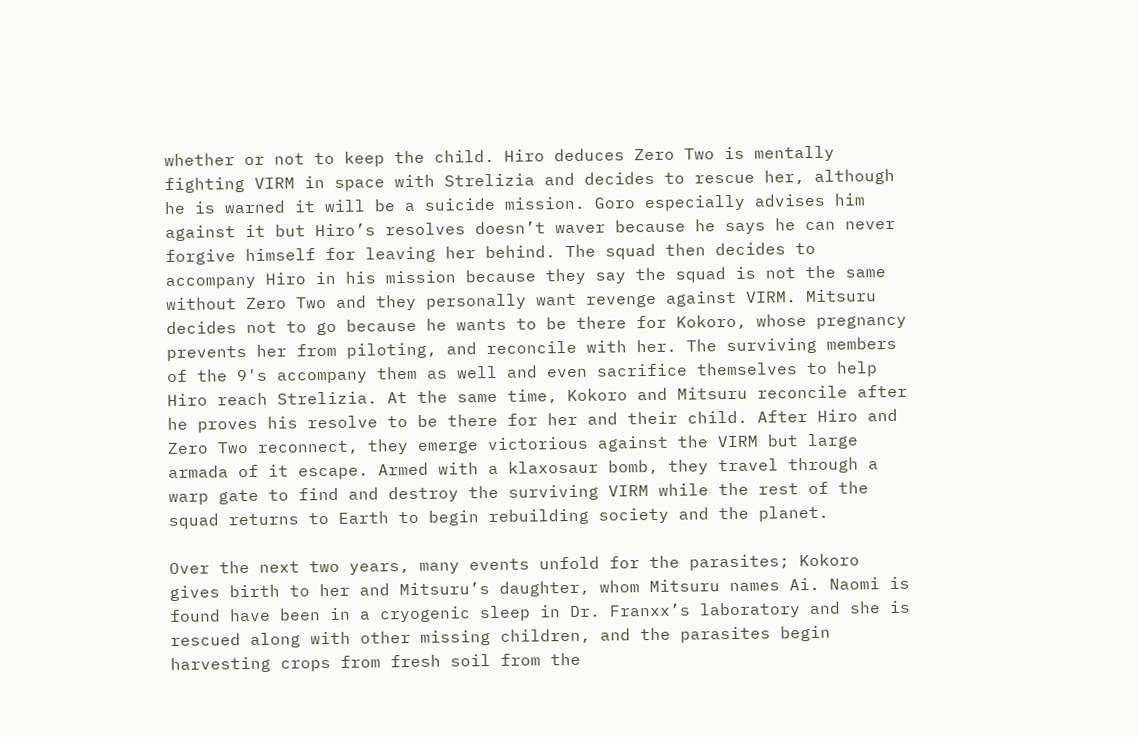whether or not to keep the child. Hiro deduces Zero Two is mentally fighting VIRM in space with Strelizia and decides to rescue her, although he is warned it will be a suicide mission. Goro especially advises him against it but Hiro’s resolves doesn’t waver because he says he can never forgive himself for leaving her behind. The squad then decides to accompany Hiro in his mission because they say the squad is not the same without Zero Two and they personally want revenge against VIRM. Mitsuru decides not to go because he wants to be there for Kokoro, whose pregnancy prevents her from piloting, and reconcile with her. The surviving members of the 9's accompany them as well and even sacrifice themselves to help Hiro reach Strelizia. At the same time, Kokoro and Mitsuru reconcile after he proves his resolve to be there for her and their child. After Hiro and Zero Two reconnect, they emerge victorious against the VIRM but large armada of it escape. Armed with a klaxosaur bomb, they travel through a warp gate to find and destroy the surviving VIRM while the rest of the squad returns to Earth to begin rebuilding society and the planet.

Over the next two years, many events unfold for the parasites; Kokoro gives birth to her and Mitsuru’s daughter, whom Mitsuru names Ai. Naomi is found have been in a cryogenic sleep in Dr. Franxx’s laboratory and she is rescued along with other missing children, and the parasites begin harvesting crops from fresh soil from the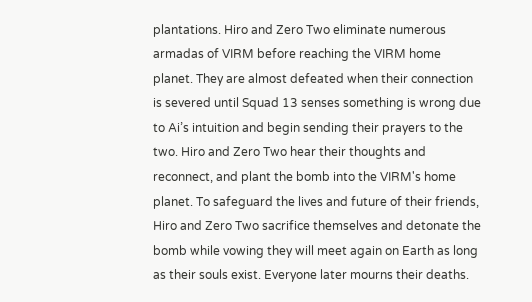plantations. Hiro and Zero Two eliminate numerous armadas of VIRM before reaching the VIRM home planet. They are almost defeated when their connection is severed until Squad 13 senses something is wrong due to Ai’s intuition and begin sending their prayers to the two. Hiro and Zero Two hear their thoughts and reconnect, and plant the bomb into the VIRM's home planet. To safeguard the lives and future of their friends, Hiro and Zero Two sacrifice themselves and detonate the bomb while vowing they will meet again on Earth as long as their souls exist. Everyone later mourns their deaths.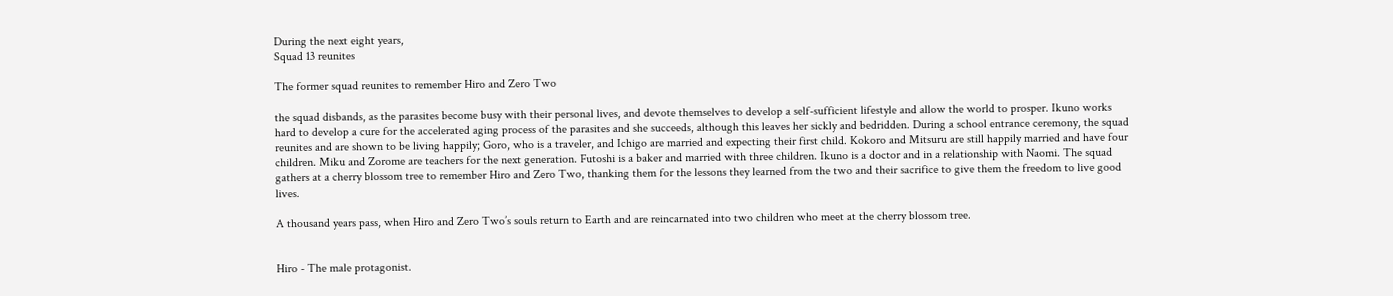During the next eight years,
Squad 13 reunites

The former squad reunites to remember Hiro and Zero Two

the squad disbands, as the parasites become busy with their personal lives, and devote themselves to develop a self-sufficient lifestyle and allow the world to prosper. Ikuno works hard to develop a cure for the accelerated aging process of the parasites and she succeeds, although this leaves her sickly and bedridden. During a school entrance ceremony, the squad reunites and are shown to be living happily; Goro, who is a traveler, and Ichigo are married and expecting their first child. Kokoro and Mitsuru are still happily married and have four children. Miku and Zorome are teachers for the next generation. Futoshi is a baker and married with three children. Ikuno is a doctor and in a relationship with Naomi. The squad gathers at a cherry blossom tree to remember Hiro and Zero Two, thanking them for the lessons they learned from the two and their sacrifice to give them the freedom to live good lives.

A thousand years pass, when Hiro and Zero Two’s souls return to Earth and are reincarnated into two children who meet at the cherry blossom tree.


Hiro - The male protagonist.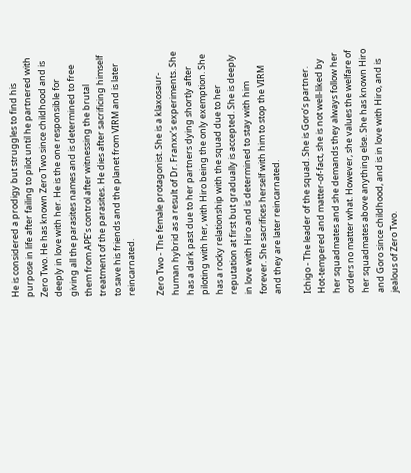He is considered a prodigy but struggles to find his purpose in life after failing to pilot until he partnered with Zero Two. He has known Zero Two since childhood and is deeply in love with her. He is the one responsible for giving all the parasites names and is determined to free them from APE’s control after witnessing the brutal treatment of the parasites. He dies after sacrificing himself to save his friends and the planet from VIRM and is later reincarnated.

Zero Two - The female protagonist. She is a klaxosaur-human hybrid as a result of Dr. Franxx’s experiments. She has a dark past due to her partners dying shortly after piloting with her, with Hiro being the only exemption. She has a rocky relationship with the squad due to her reputation at first but gradually is accepted. She is deeply in love with Hiro and is determined to stay with him forever. She sacrifices herself with him to stop the VIRM and they are later reincarnated.

Ichigo - The leader of the squad. She is Goro’s partner. Hot-tempered and matter-of-fact, she is not well-liked by her squadmates and she demands they always follow her orders no matter what. However, she values the welfare of her squadmates above anything else. She has known Hiro and Goro since childhood, and is in love with Hiro, and is jealous of Zero Two.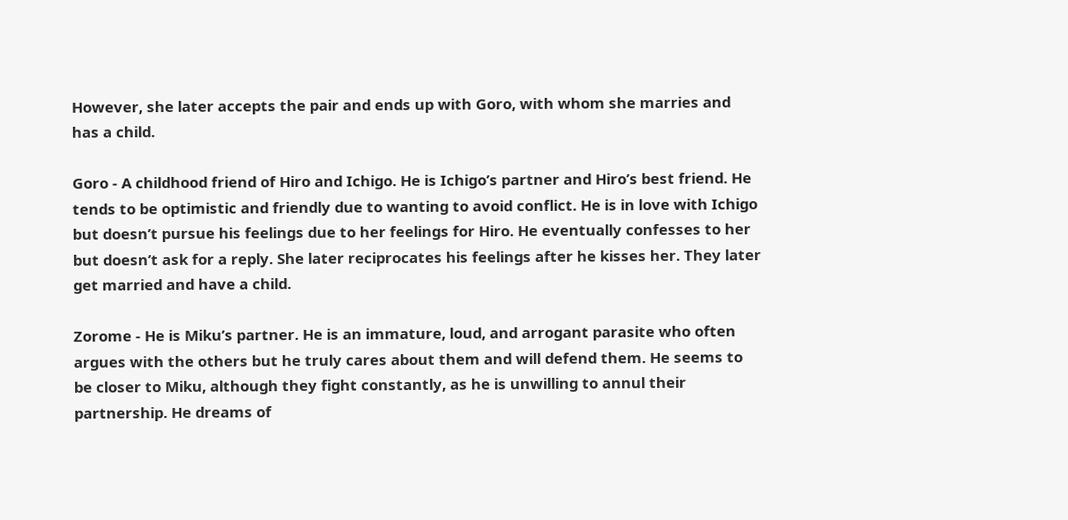However, she later accepts the pair and ends up with Goro, with whom she marries and has a child.

Goro - A childhood friend of Hiro and Ichigo. He is Ichigo’s partner and Hiro’s best friend. He tends to be optimistic and friendly due to wanting to avoid conflict. He is in love with Ichigo but doesn’t pursue his feelings due to her feelings for Hiro. He eventually confesses to her but doesn’t ask for a reply. She later reciprocates his feelings after he kisses her. They later get married and have a child.

Zorome - He is Miku’s partner. He is an immature, loud, and arrogant parasite who often argues with the others but he truly cares about them and will defend them. He seems to be closer to Miku, although they fight constantly, as he is unwilling to annul their partnership. He dreams of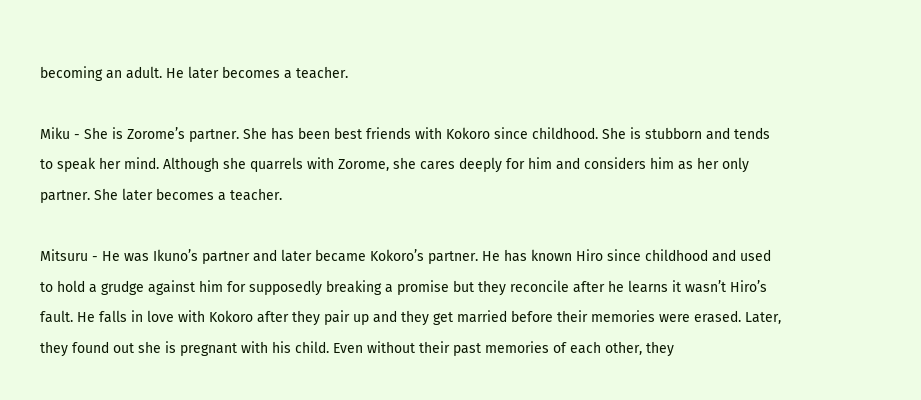becoming an adult. He later becomes a teacher.

Miku - She is Zorome’s partner. She has been best friends with Kokoro since childhood. She is stubborn and tends to speak her mind. Although she quarrels with Zorome, she cares deeply for him and considers him as her only partner. She later becomes a teacher.

Mitsuru - He was Ikuno’s partner and later became Kokoro’s partner. He has known Hiro since childhood and used to hold a grudge against him for supposedly breaking a promise but they reconcile after he learns it wasn’t Hiro’s fault. He falls in love with Kokoro after they pair up and they get married before their memories were erased. Later, they found out she is pregnant with his child. Even without their past memories of each other, they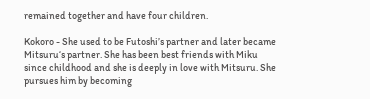remained together and have four children.

Kokoro - She used to be Futoshi’s partner and later became Mitsuru‘s partner. She has been best friends with Miku since childhood and she is deeply in love with Mitsuru. She pursues him by becoming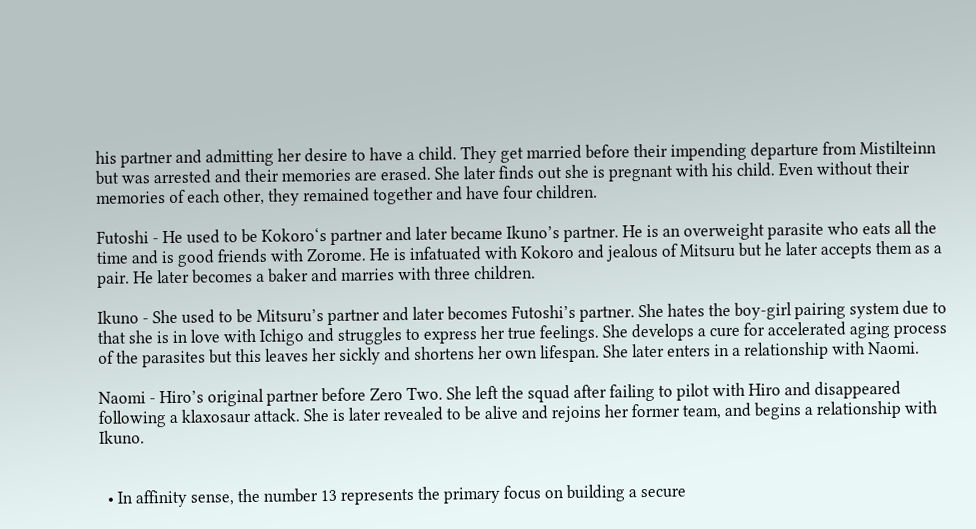his partner and admitting her desire to have a child. They get married before their impending departure from Mistilteinn but was arrested and their memories are erased. She later finds out she is pregnant with his child. Even without their memories of each other, they remained together and have four children.

Futoshi - He used to be Kokoro‘s partner and later became Ikuno’s partner. He is an overweight parasite who eats all the time and is good friends with Zorome. He is infatuated with Kokoro and jealous of Mitsuru but he later accepts them as a pair. He later becomes a baker and marries with three children.

Ikuno - She used to be Mitsuru’s partner and later becomes Futoshi’s partner. She hates the boy-girl pairing system due to that she is in love with Ichigo and struggles to express her true feelings. She develops a cure for accelerated aging process of the parasites but this leaves her sickly and shortens her own lifespan. She later enters in a relationship with Naomi.

Naomi - Hiro’s original partner before Zero Two. She left the squad after failing to pilot with Hiro and disappeared following a klaxosaur attack. She is later revealed to be alive and rejoins her former team, and begins a relationship with Ikuno.


  • In affinity sense, the number 13 represents the primary focus on building a secure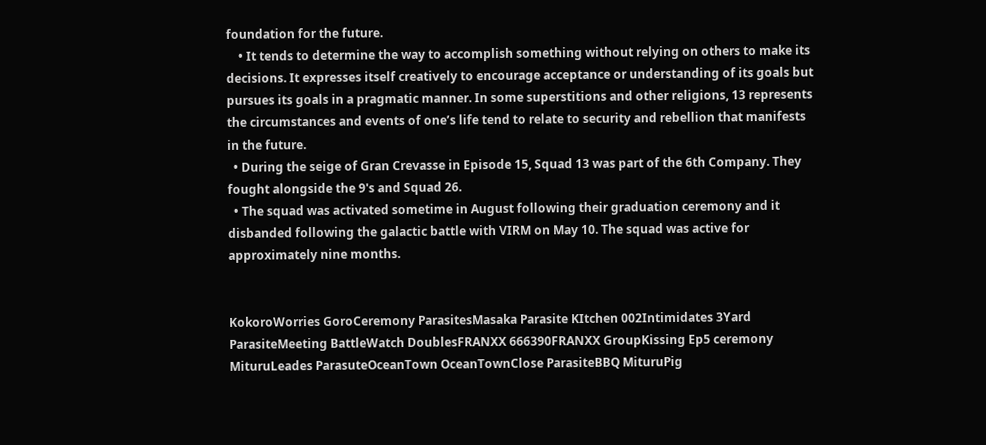foundation for the future.
    • It tends to determine the way to accomplish something without relying on others to make its decisions. It expresses itself creatively to encourage acceptance or understanding of its goals but pursues its goals in a pragmatic manner. In some superstitions and other religions, 13 represents the circumstances and events of one’s life tend to relate to security and rebellion that manifests in the future.
  • During the seige of Gran Crevasse in Episode 15, Squad 13 was part of the 6th Company. They fought alongside the 9's and Squad 26.
  • The squad was activated sometime in August following their graduation ceremony and it disbanded following the galactic battle with VIRM on May 10. The squad was active for approximately nine months.


KokoroWorries GoroCeremony ParasitesMasaka Parasite KItchen 002Intimidates 3Yard ParasiteMeeting BattleWatch DoublesFRANXX 666390FRANXX GroupKissing Ep5 ceremony MituruLeades ParasuteOceanTown OceanTownClose ParasiteBBQ MituruPig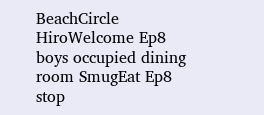BeachCircle HiroWelcome Ep8 boys occupied dining room SmugEat Ep8 stop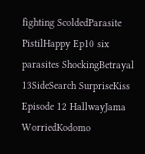fighting ScoldedParasite PistilHappy Ep10 six parasites ShockingBetrayal 13SideSearch SurpriseKiss Episode 12 HallwayJama WorriedKodomo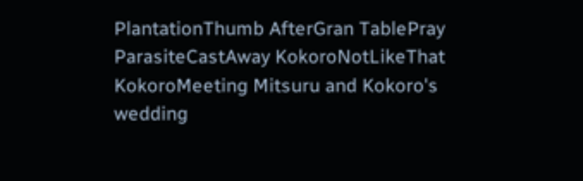PlantationThumb AfterGran TablePray ParasiteCastAway KokoroNotLikeThat KokoroMeeting Mitsuru and Kokoro's wedding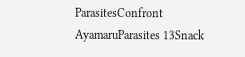ParasitesConfront AyamaruParasites 13Snack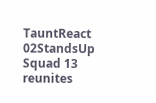TauntReact 02StandsUp Squad 13 reunites